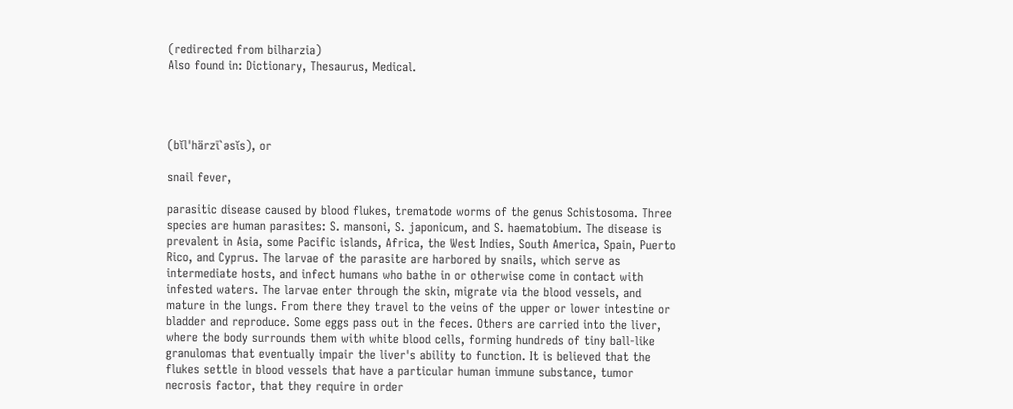(redirected from bilharzia)
Also found in: Dictionary, Thesaurus, Medical.




(bĭl'härzī`əsĭs), or

snail fever,

parasitic disease caused by blood flukes, trematode worms of the genus Schistosoma. Three species are human parasites: S. mansoni, S. japonicum, and S. haematobium. The disease is prevalent in Asia, some Pacific islands, Africa, the West Indies, South America, Spain, Puerto Rico, and Cyprus. The larvae of the parasite are harbored by snails, which serve as intermediate hosts, and infect humans who bathe in or otherwise come in contact with infested waters. The larvae enter through the skin, migrate via the blood vessels, and mature in the lungs. From there they travel to the veins of the upper or lower intestine or bladder and reproduce. Some eggs pass out in the feces. Others are carried into the liver, where the body surrounds them with white blood cells, forming hundreds of tiny ball-like granulomas that eventually impair the liver's ability to function. It is believed that the flukes settle in blood vessels that have a particular human immune substance, tumor necrosis factor, that they require in order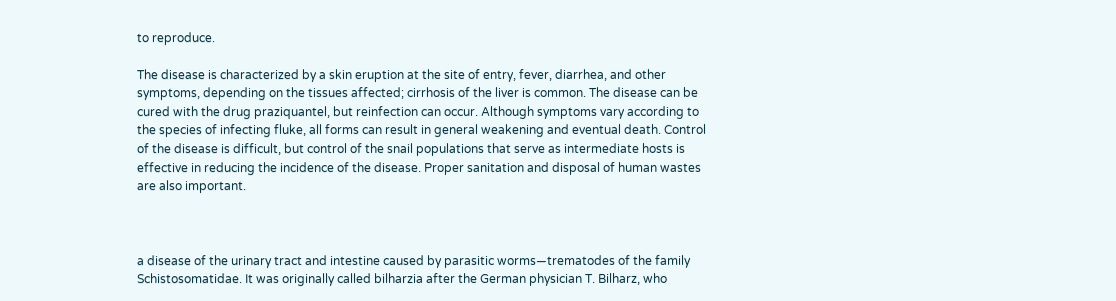to reproduce.

The disease is characterized by a skin eruption at the site of entry, fever, diarrhea, and other symptoms, depending on the tissues affected; cirrhosis of the liver is common. The disease can be cured with the drug praziquantel, but reinfection can occur. Although symptoms vary according to the species of infecting fluke, all forms can result in general weakening and eventual death. Control of the disease is difficult, but control of the snail populations that serve as intermediate hosts is effective in reducing the incidence of the disease. Proper sanitation and disposal of human wastes are also important.



a disease of the urinary tract and intestine caused by parasitic worms—trematodes of the family Schistosomatidae. It was originally called bilharzia after the German physician T. Bilharz, who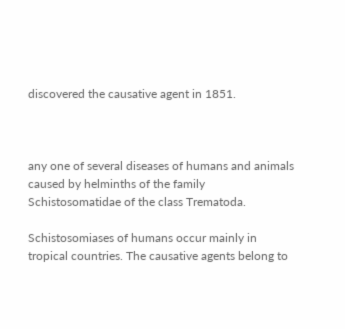discovered the causative agent in 1851.



any one of several diseases of humans and animals caused by helminths of the family Schistosomatidae of the class Trematoda.

Schistosomiases of humans occur mainly in tropical countries. The causative agents belong to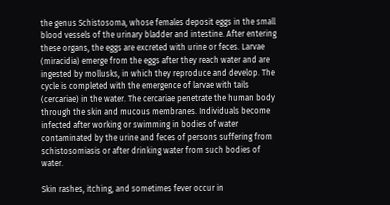the genus Schistosoma, whose females deposit eggs in the small blood vessels of the urinary bladder and intestine. After entering these organs, the eggs are excreted with urine or feces. Larvae (miracidia) emerge from the eggs after they reach water and are ingested by mollusks, in which they reproduce and develop. The cycle is completed with the emergence of larvae with tails (cercariae) in the water. The cercariae penetrate the human body through the skin and mucous membranes. Individuals become infected after working or swimming in bodies of water contaminated by the urine and feces of persons suffering from schistosomiasis or after drinking water from such bodies of water.

Skin rashes, itching, and sometimes fever occur in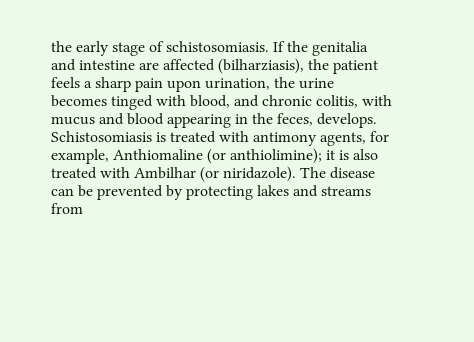the early stage of schistosomiasis. If the genitalia and intestine are affected (bilharziasis), the patient feels a sharp pain upon urination, the urine becomes tinged with blood, and chronic colitis, with mucus and blood appearing in the feces, develops. Schistosomiasis is treated with antimony agents, for example, Anthiomaline (or anthiolimine); it is also treated with Ambilhar (or niridazole). The disease can be prevented by protecting lakes and streams from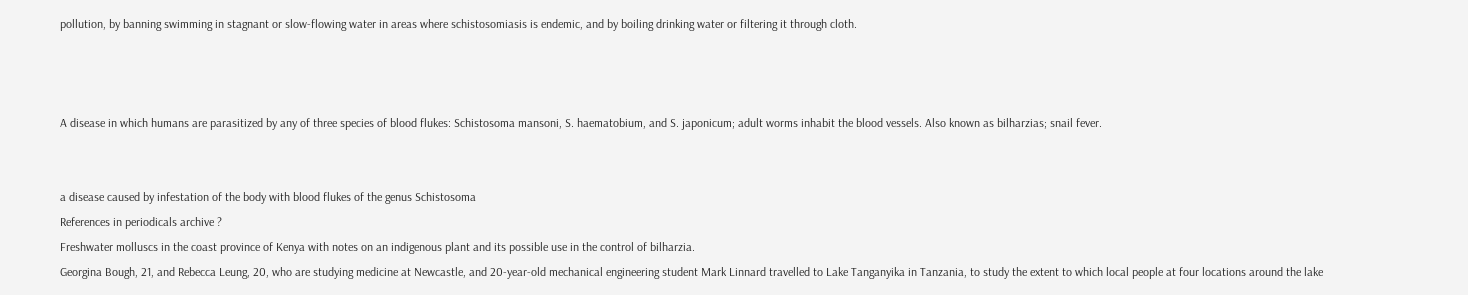pollution, by banning swimming in stagnant or slow-flowing water in areas where schistosomiasis is endemic, and by boiling drinking water or filtering it through cloth.



A disease in which humans are parasitized by any of three species of blood flukes: Schistosoma mansoni, S. haematobium, and S. japonicum; adult worms inhabit the blood vessels. Also known as bilharzias; snail fever.


a disease caused by infestation of the body with blood flukes of the genus Schistosoma
References in periodicals archive ?
Freshwater molluscs in the coast province of Kenya with notes on an indigenous plant and its possible use in the control of bilharzia.
Georgina Bough, 21, and Rebecca Leung, 20, who are studying medicine at Newcastle, and 20-year-old mechanical engineering student Mark Linnard travelled to Lake Tanganyika in Tanzania, to study the extent to which local people at four locations around the lake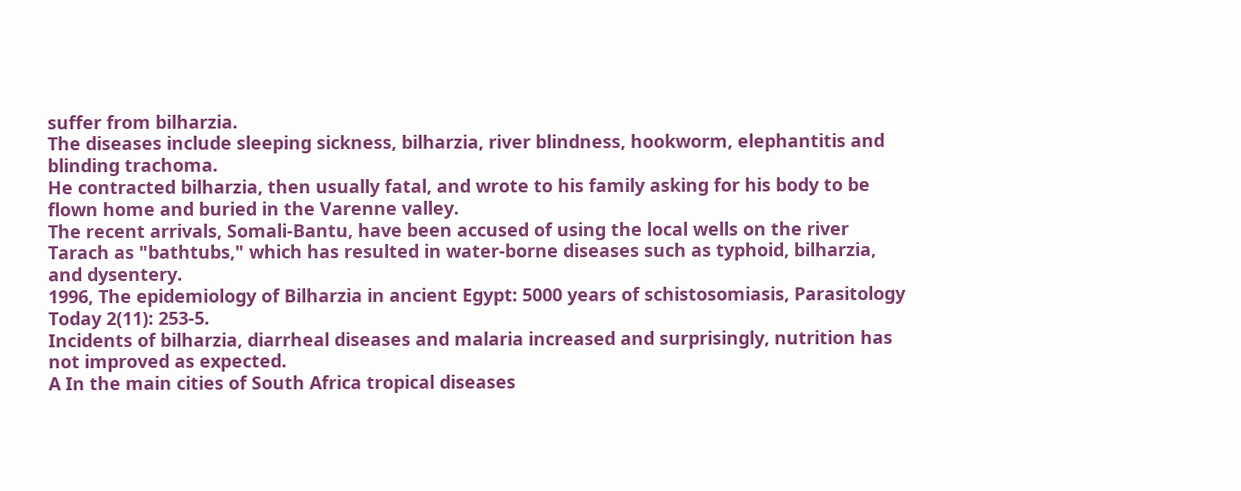suffer from bilharzia.
The diseases include sleeping sickness, bilharzia, river blindness, hookworm, elephantitis and blinding trachoma.
He contracted bilharzia, then usually fatal, and wrote to his family asking for his body to be flown home and buried in the Varenne valley.
The recent arrivals, Somali-Bantu, have been accused of using the local wells on the river Tarach as "bathtubs," which has resulted in water-borne diseases such as typhoid, bilharzia, and dysentery.
1996, The epidemiology of Bilharzia in ancient Egypt: 5000 years of schistosomiasis, Parasitology Today 2(11): 253-5.
Incidents of bilharzia, diarrheal diseases and malaria increased and surprisingly, nutrition has not improved as expected.
A In the main cities of South Africa tropical diseases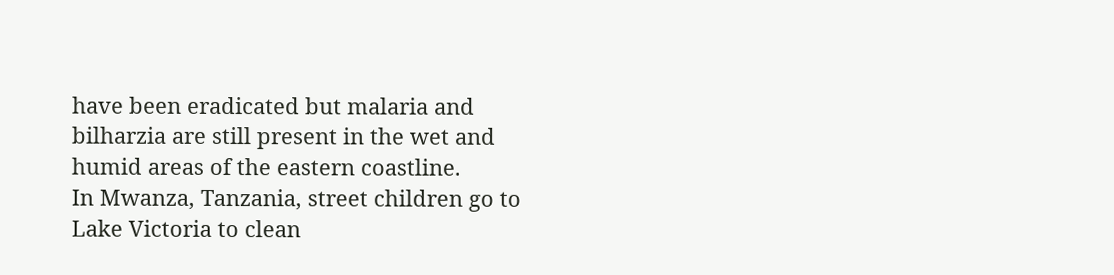have been eradicated but malaria and bilharzia are still present in the wet and humid areas of the eastern coastline.
In Mwanza, Tanzania, street children go to Lake Victoria to clean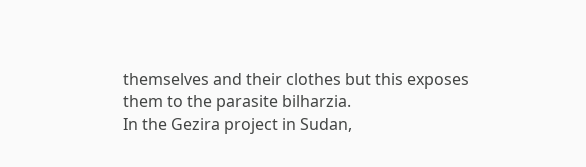themselves and their clothes but this exposes them to the parasite bilharzia.
In the Gezira project in Sudan,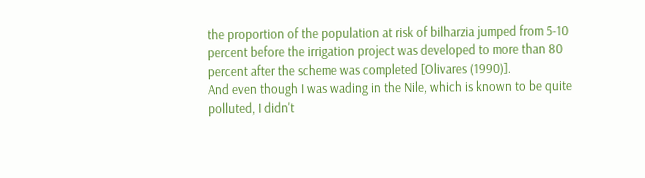the proportion of the population at risk of bilharzia jumped from 5-10 percent before the irrigation project was developed to more than 80 percent after the scheme was completed [Olivares (1990)].
And even though I was wading in the Nile, which is known to be quite polluted, I didn't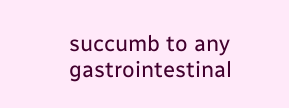succumb to any gastrointestinal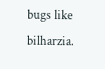bugs like bilharzia.